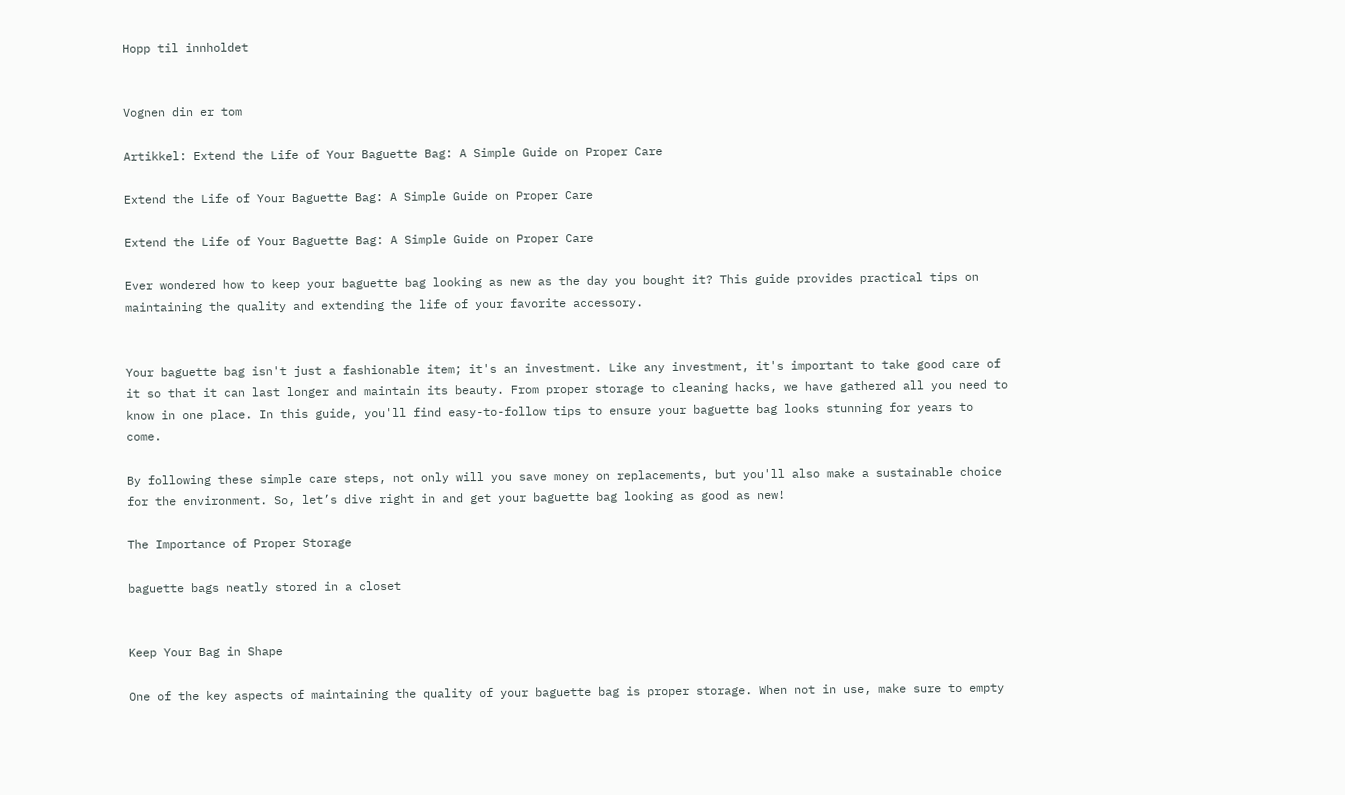Hopp til innholdet


Vognen din er tom

Artikkel: Extend the Life of Your Baguette Bag: A Simple Guide on Proper Care

Extend the Life of Your Baguette Bag: A Simple Guide on Proper Care

Extend the Life of Your Baguette Bag: A Simple Guide on Proper Care

Ever wondered how to keep your baguette bag looking as new as the day you bought it? This guide provides practical tips on maintaining the quality and extending the life of your favorite accessory.


Your baguette bag isn't just a fashionable item; it's an investment. Like any investment, it's important to take good care of it so that it can last longer and maintain its beauty. From proper storage to cleaning hacks, we have gathered all you need to know in one place. In this guide, you'll find easy-to-follow tips to ensure your baguette bag looks stunning for years to come.

By following these simple care steps, not only will you save money on replacements, but you'll also make a sustainable choice for the environment. So, let’s dive right in and get your baguette bag looking as good as new!

The Importance of Proper Storage

baguette bags neatly stored in a closet


Keep Your Bag in Shape

One of the key aspects of maintaining the quality of your baguette bag is proper storage. When not in use, make sure to empty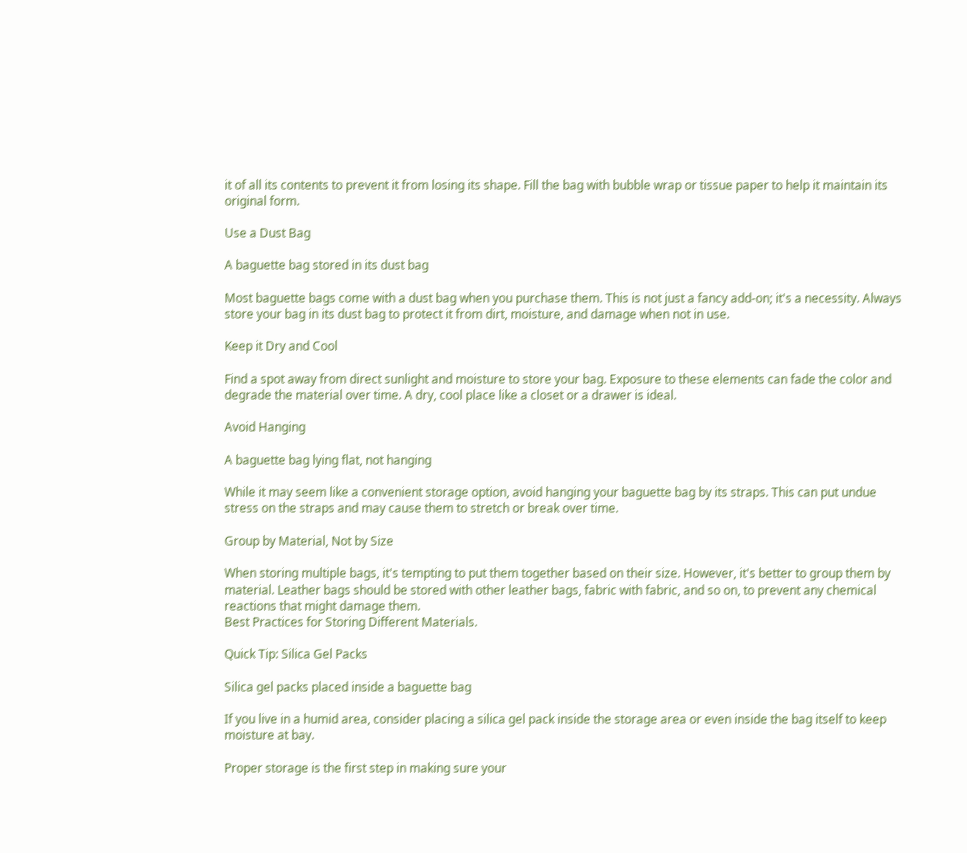it of all its contents to prevent it from losing its shape. Fill the bag with bubble wrap or tissue paper to help it maintain its original form.

Use a Dust Bag

A baguette bag stored in its dust bag

Most baguette bags come with a dust bag when you purchase them. This is not just a fancy add-on; it's a necessity. Always store your bag in its dust bag to protect it from dirt, moisture, and damage when not in use.

Keep it Dry and Cool

Find a spot away from direct sunlight and moisture to store your bag. Exposure to these elements can fade the color and degrade the material over time. A dry, cool place like a closet or a drawer is ideal.

Avoid Hanging

A baguette bag lying flat, not hanging

While it may seem like a convenient storage option, avoid hanging your baguette bag by its straps. This can put undue stress on the straps and may cause them to stretch or break over time.

Group by Material, Not by Size

When storing multiple bags, it's tempting to put them together based on their size. However, it's better to group them by material. Leather bags should be stored with other leather bags, fabric with fabric, and so on, to prevent any chemical reactions that might damage them.
Best Practices for Storing Different Materials.

Quick Tip: Silica Gel Packs

Silica gel packs placed inside a baguette bag

If you live in a humid area, consider placing a silica gel pack inside the storage area or even inside the bag itself to keep moisture at bay.

Proper storage is the first step in making sure your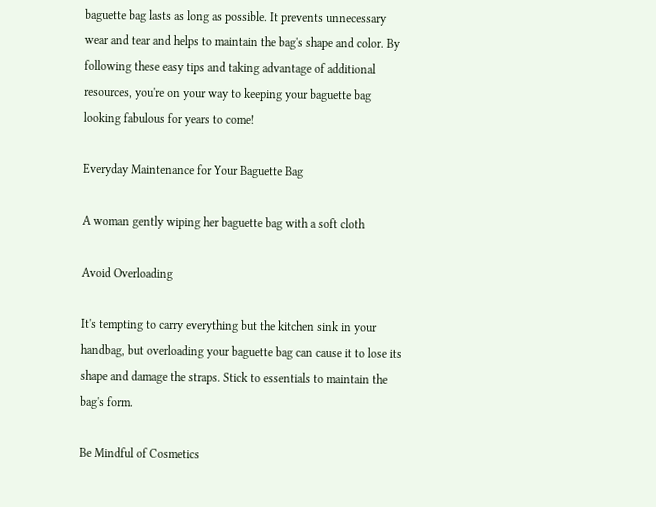baguette bag lasts as long as possible. It prevents unnecessary wear and tear and helps to maintain the bag's shape and color. By following these easy tips and taking advantage of additional resources, you're on your way to keeping your baguette bag looking fabulous for years to come!

Everyday Maintenance for Your Baguette Bag

A woman gently wiping her baguette bag with a soft cloth

Avoid Overloading

It's tempting to carry everything but the kitchen sink in your handbag, but overloading your baguette bag can cause it to lose its shape and damage the straps. Stick to essentials to maintain the bag's form.

Be Mindful of Cosmetics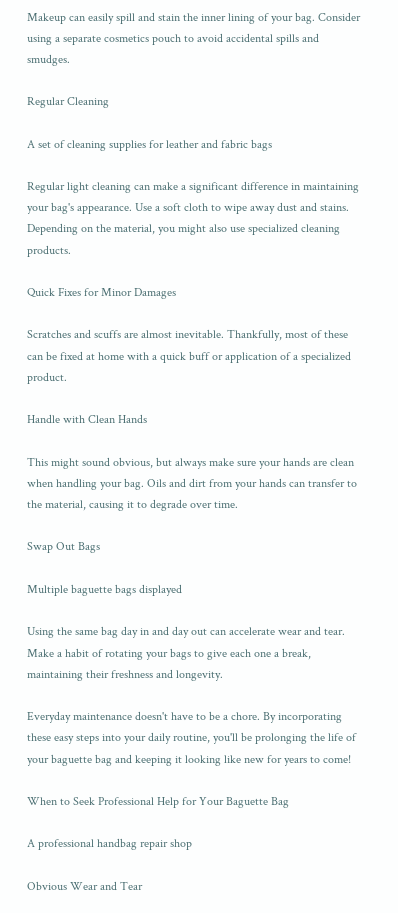Makeup can easily spill and stain the inner lining of your bag. Consider using a separate cosmetics pouch to avoid accidental spills and smudges.

Regular Cleaning

A set of cleaning supplies for leather and fabric bags

Regular light cleaning can make a significant difference in maintaining your bag's appearance. Use a soft cloth to wipe away dust and stains. Depending on the material, you might also use specialized cleaning products.

Quick Fixes for Minor Damages

Scratches and scuffs are almost inevitable. Thankfully, most of these can be fixed at home with a quick buff or application of a specialized product.

Handle with Clean Hands

This might sound obvious, but always make sure your hands are clean when handling your bag. Oils and dirt from your hands can transfer to the material, causing it to degrade over time.

Swap Out Bags

Multiple baguette bags displayed

Using the same bag day in and day out can accelerate wear and tear. Make a habit of rotating your bags to give each one a break, maintaining their freshness and longevity.

Everyday maintenance doesn't have to be a chore. By incorporating these easy steps into your daily routine, you'll be prolonging the life of your baguette bag and keeping it looking like new for years to come!

When to Seek Professional Help for Your Baguette Bag

A professional handbag repair shop

Obvious Wear and Tear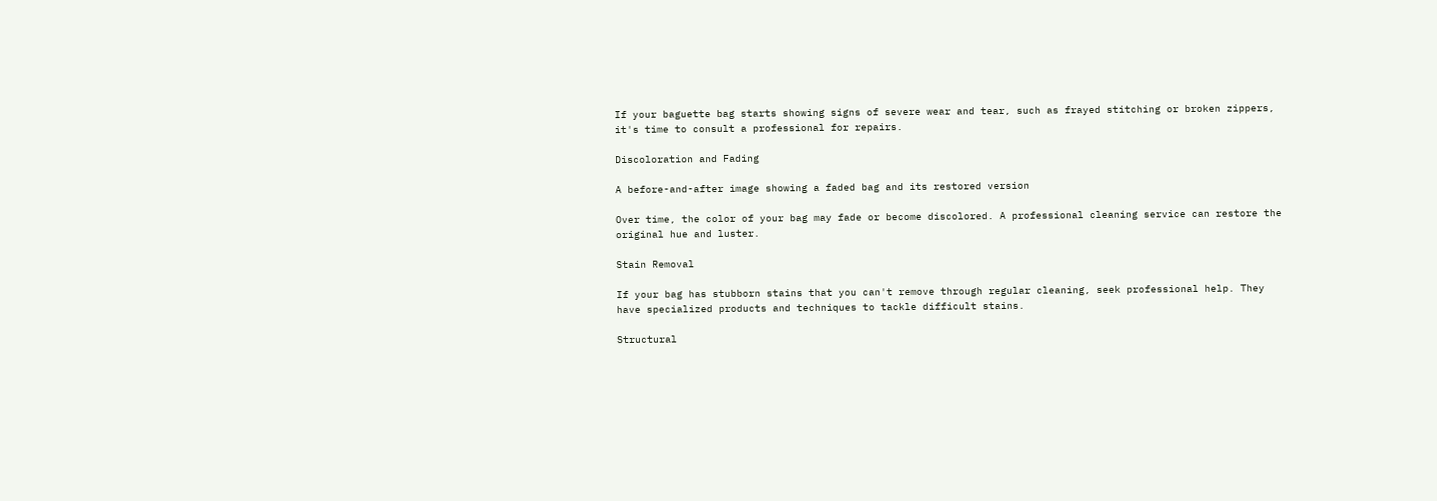If your baguette bag starts showing signs of severe wear and tear, such as frayed stitching or broken zippers, it's time to consult a professional for repairs.

Discoloration and Fading

A before-and-after image showing a faded bag and its restored version

Over time, the color of your bag may fade or become discolored. A professional cleaning service can restore the original hue and luster.

Stain Removal

If your bag has stubborn stains that you can't remove through regular cleaning, seek professional help. They have specialized products and techniques to tackle difficult stains.

Structural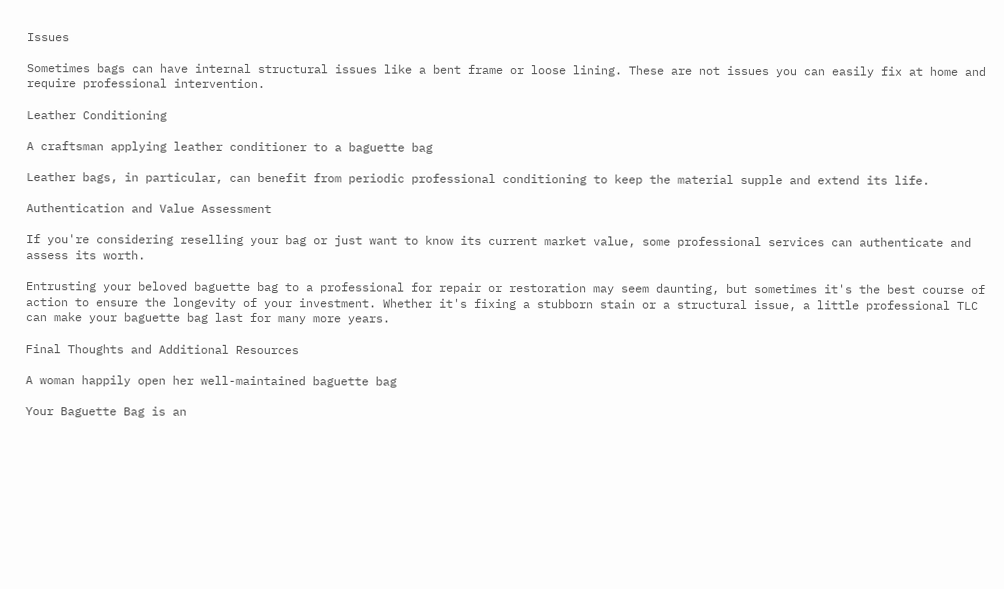Issues

Sometimes bags can have internal structural issues like a bent frame or loose lining. These are not issues you can easily fix at home and require professional intervention.

Leather Conditioning

A craftsman applying leather conditioner to a baguette bag

Leather bags, in particular, can benefit from periodic professional conditioning to keep the material supple and extend its life.

Authentication and Value Assessment

If you're considering reselling your bag or just want to know its current market value, some professional services can authenticate and assess its worth.

Entrusting your beloved baguette bag to a professional for repair or restoration may seem daunting, but sometimes it's the best course of action to ensure the longevity of your investment. Whether it's fixing a stubborn stain or a structural issue, a little professional TLC can make your baguette bag last for many more years.

Final Thoughts and Additional Resources

A woman happily open her well-maintained baguette bag

Your Baguette Bag is an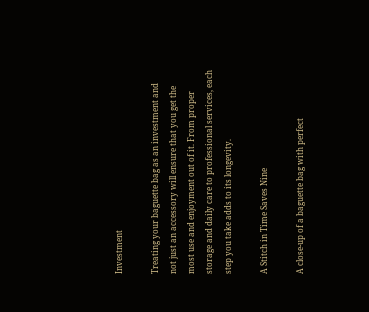Investment

Treating your baguette bag as an investment and not just an accessory will ensure that you get the most use and enjoyment out of it. From proper storage and daily care to professional services, each step you take adds to its longevity.

A Stitch in Time Saves Nine

A close-up of a baguette bag with perfect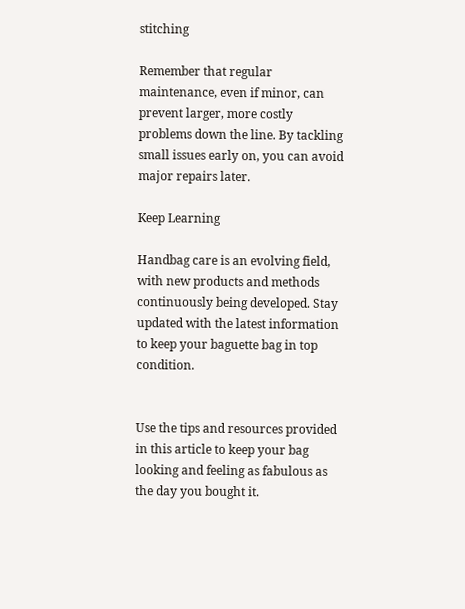stitching

Remember that regular maintenance, even if minor, can prevent larger, more costly problems down the line. By tackling small issues early on, you can avoid major repairs later.

Keep Learning

Handbag care is an evolving field, with new products and methods continuously being developed. Stay updated with the latest information to keep your baguette bag in top condition.


Use the tips and resources provided in this article to keep your bag looking and feeling as fabulous as the day you bought it.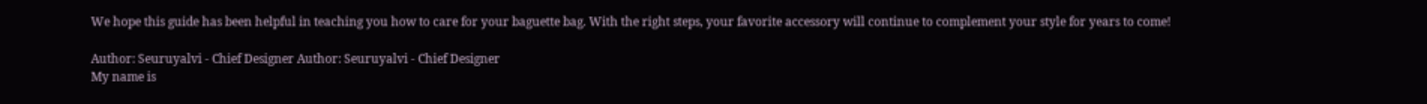We hope this guide has been helpful in teaching you how to care for your baguette bag. With the right steps, your favorite accessory will continue to complement your style for years to come!

Author: Seuruyalvi - Chief Designer Author: Seuruyalvi - Chief Designer
My name is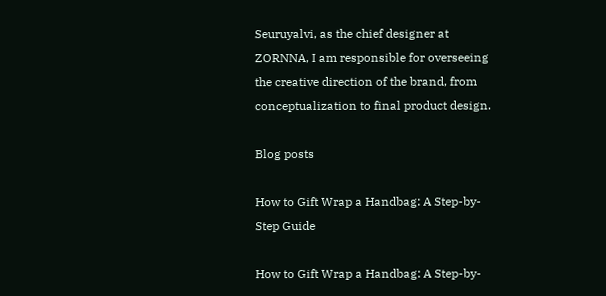Seuruyalvi, as the chief designer at ZORNNA, I am responsible for overseeing the creative direction of the brand, from conceptualization to final product design.

Blog posts

How to Gift Wrap a Handbag: A Step-by-Step Guide

How to Gift Wrap a Handbag: A Step-by-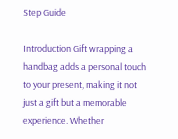Step Guide

Introduction Gift wrapping a handbag adds a personal touch to your present, making it not just a gift but a memorable experience. Whether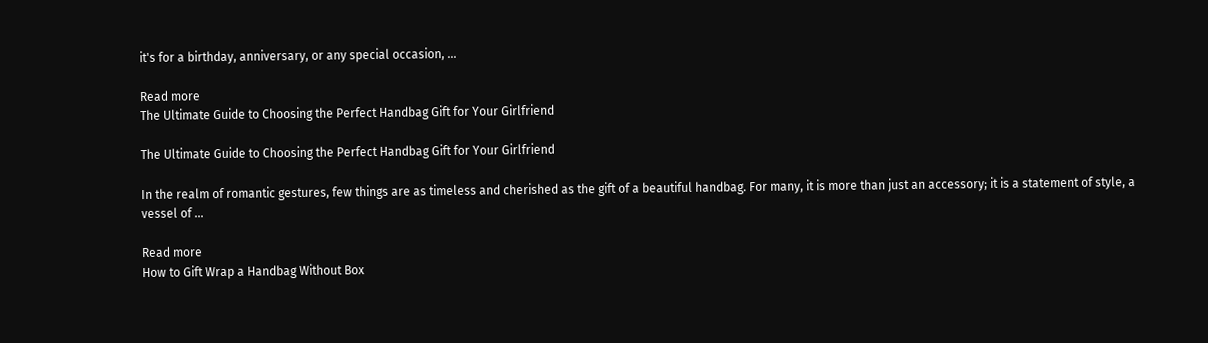it's for a birthday, anniversary, or any special occasion, ...

Read more
The Ultimate Guide to Choosing the Perfect Handbag Gift for Your Girlfriend

The Ultimate Guide to Choosing the Perfect Handbag Gift for Your Girlfriend

In the realm of romantic gestures, few things are as timeless and cherished as the gift of a beautiful handbag. For many, it is more than just an accessory; it is a statement of style, a vessel of ...

Read more
How to Gift Wrap a Handbag Without Box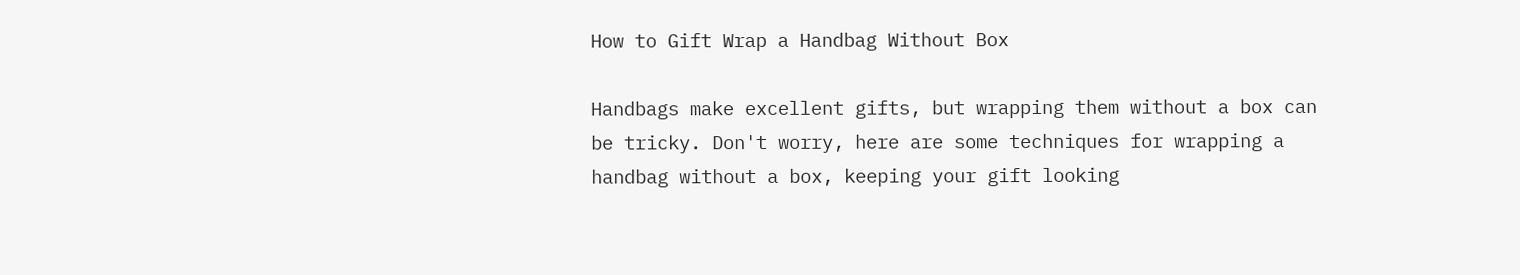How to Gift Wrap a Handbag Without Box

Handbags make excellent gifts, but wrapping them without a box can be tricky. Don't worry, here are some techniques for wrapping a handbag without a box, keeping your gift looking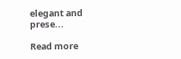elegant and prese...

Read more